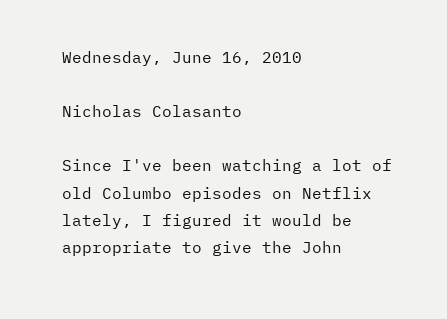Wednesday, June 16, 2010

Nicholas Colasanto

Since I've been watching a lot of old Columbo episodes on Netflix lately, I figured it would be appropriate to give the John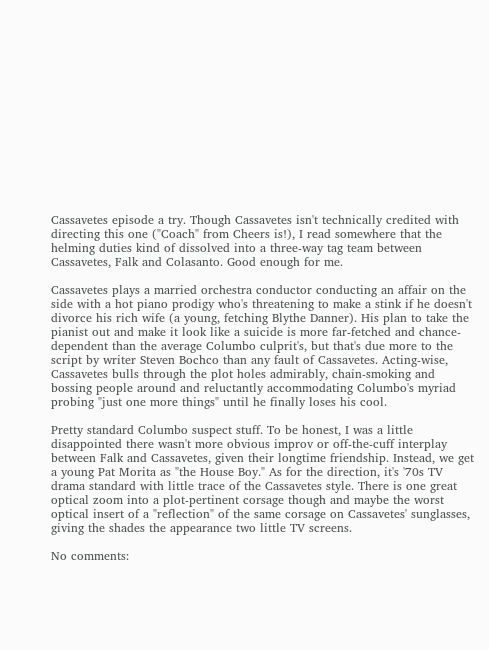Cassavetes episode a try. Though Cassavetes isn't technically credited with directing this one ("Coach" from Cheers is!), I read somewhere that the helming duties kind of dissolved into a three-way tag team between Cassavetes, Falk and Colasanto. Good enough for me.

Cassavetes plays a married orchestra conductor conducting an affair on the side with a hot piano prodigy who's threatening to make a stink if he doesn't divorce his rich wife (a young, fetching Blythe Danner). His plan to take the pianist out and make it look like a suicide is more far-fetched and chance-dependent than the average Columbo culprit's, but that's due more to the script by writer Steven Bochco than any fault of Cassavetes. Acting-wise, Cassavetes bulls through the plot holes admirably, chain-smoking and bossing people around and reluctantly accommodating Columbo's myriad probing "just one more things" until he finally loses his cool.

Pretty standard Columbo suspect stuff. To be honest, I was a little disappointed there wasn't more obvious improv or off-the-cuff interplay between Falk and Cassavetes, given their longtime friendship. Instead, we get a young Pat Morita as "the House Boy." As for the direction, it's '70s TV drama standard with little trace of the Cassavetes style. There is one great optical zoom into a plot-pertinent corsage though and maybe the worst optical insert of a "reflection" of the same corsage on Cassavetes' sunglasses, giving the shades the appearance two little TV screens.

No comments: